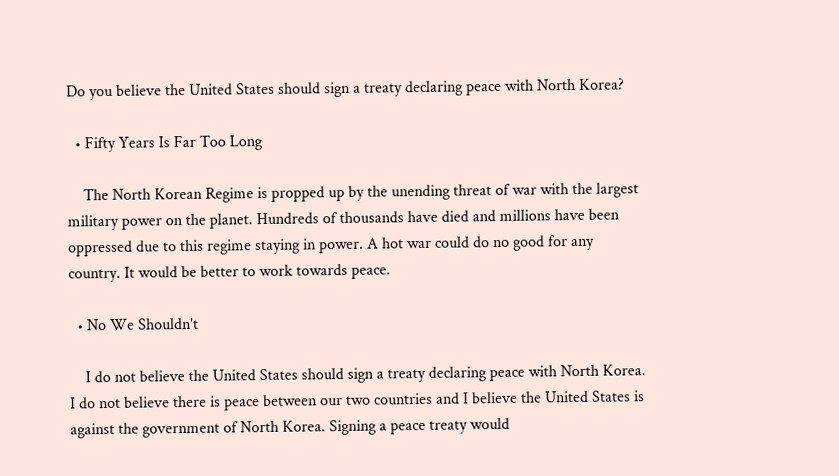Do you believe the United States should sign a treaty declaring peace with North Korea?

  • Fifty Years Is Far Too Long

    The North Korean Regime is propped up by the unending threat of war with the largest military power on the planet. Hundreds of thousands have died and millions have been oppressed due to this regime staying in power. A hot war could do no good for any country. It would be better to work towards peace.

  • No We Shouldn't

    I do not believe the United States should sign a treaty declaring peace with North Korea. I do not believe there is peace between our two countries and I believe the United States is against the government of North Korea. Signing a peace treaty would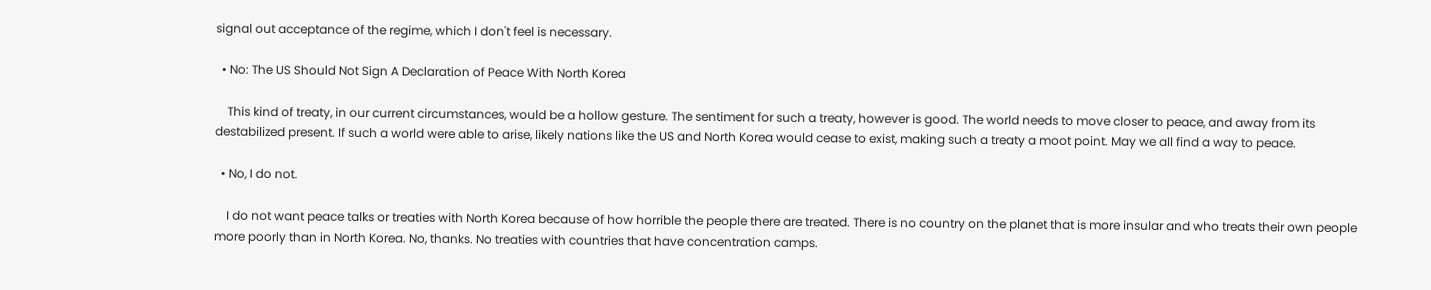signal out acceptance of the regime, which I don't feel is necessary.

  • No: The US Should Not Sign A Declaration of Peace With North Korea

    This kind of treaty, in our current circumstances, would be a hollow gesture. The sentiment for such a treaty, however is good. The world needs to move closer to peace, and away from its destabilized present. If such a world were able to arise, likely nations like the US and North Korea would cease to exist, making such a treaty a moot point. May we all find a way to peace.

  • No, I do not.

    I do not want peace talks or treaties with North Korea because of how horrible the people there are treated. There is no country on the planet that is more insular and who treats their own people more poorly than in North Korea. No, thanks. No treaties with countries that have concentration camps.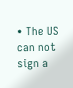• The US can not sign a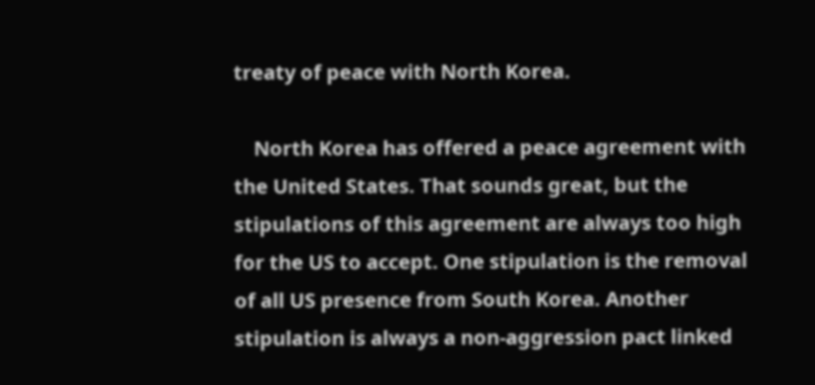treaty of peace with North Korea.

    North Korea has offered a peace agreement with the United States. That sounds great, but the stipulations of this agreement are always too high for the US to accept. One stipulation is the removal of all US presence from South Korea. Another stipulation is always a non-aggression pact linked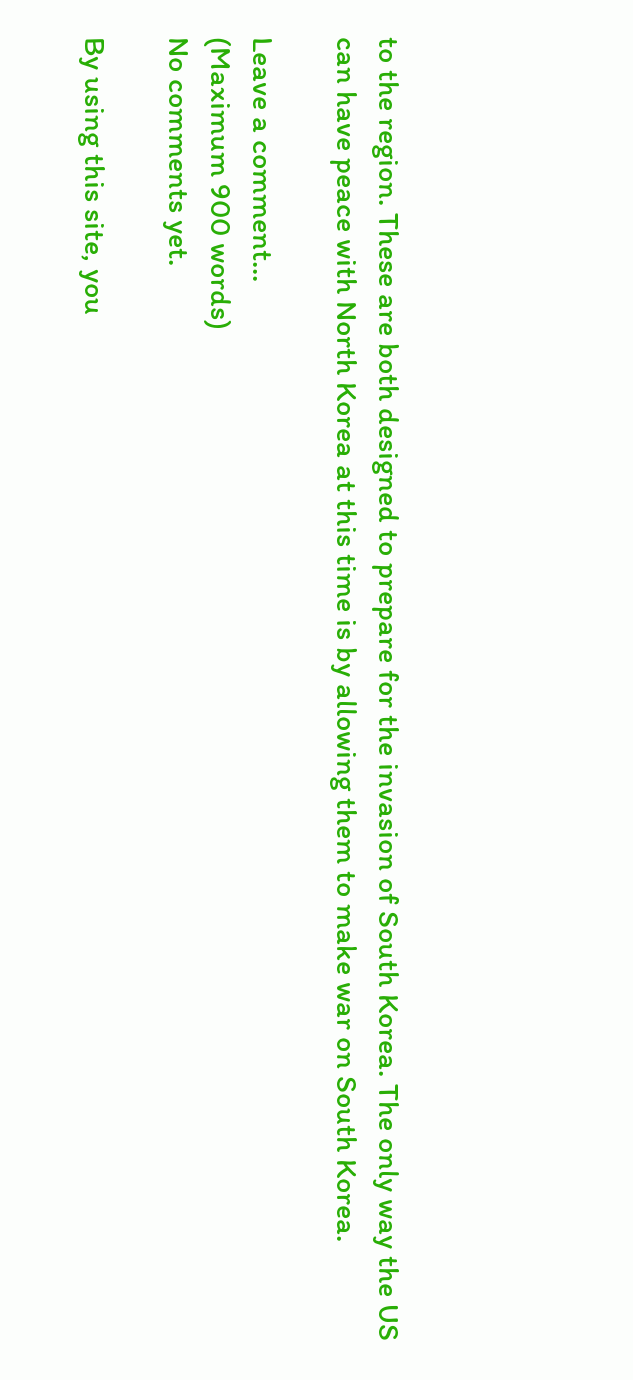to the region. These are both designed to prepare for the invasion of South Korea. The only way the US can have peace with North Korea at this time is by allowing them to make war on South Korea.

Leave a comment...
(Maximum 900 words)
No comments yet.

By using this site, you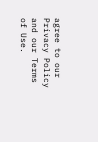agree to our Privacy Policy and our Terms of Use.